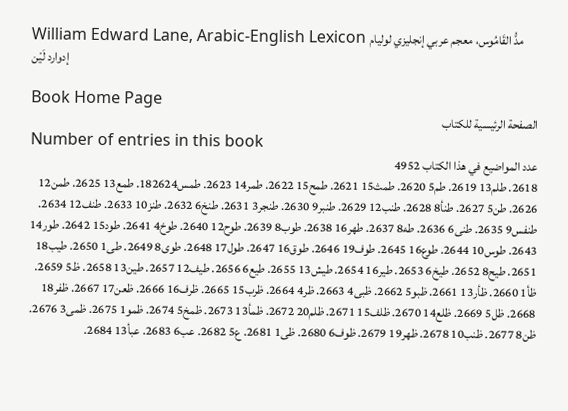William Edward Lane, Arabic-English Lexicon مدُّ القَامُوس، معجم عربي إنجليزي لوليام إدوارد لَيْن

Book Home Page
الصفحة الرئيسية للكتاب
Number of entries in this book
عدد المواضيع في هذا الكتاب 4952
2618. طلم13 2619. طم5 2620. طمث15 2621. طمح15 2622. طمر14 2623. طمس182624. طمع13 2625. طمن12 2626. طن5 2627. طنأ8 2628. طنب12 2629. طنبر9 2630. طنجر3 2631. طنخ6 2632. طنز10 2633. طنف12 2634. طنفس9 2635. طنى6 2636. طه8 2637. طهر16 2638. طوب8 2639. طوح12 2640. طوخ4 2641. طود15 2642. طور14 2643. طوس10 2644. طوع16 2645. طوف19 2646. طوق16 2647. طول17 2648. طوى8 2649. طى1 2650. طيب18 2651. طيح8 2652. طيخ6 2653. طير16 2654. طيش13 2655. طيع6 2656. طيف12 2657. طين13 2658. ظ5 2659. ظأ1 2660. ظأر13 2661. ظبو5 2662. ظبى4 2663. ظر4 2664. ظرب15 2665. ظرف16 2666. ظعن17 2667. ظفر18 2668. ظل5 2669. ظلع14 2670. ظلف15 2671. ظلم20 2672. ظمأ13 2673. ظمخ5 2674. ظمو1 2675. ظمى3 2676. ظن8 2677. ظنب10 2678. ظهر19 2679. ظوف6 2680. ظى1 2681. ع5 2682. عب6 2683. عبأ13 2684.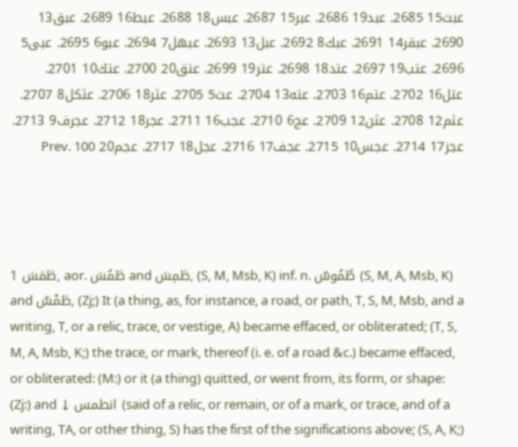عبث15 2685. عبد19 2686. عبر15 2687. عبس18 2688. عبط16 2689. عبق13 2690. عبقر14 2691. عبك8 2692. عبل13 2693. عبهل7 2694. عبو6 2695. عبى5 2696. عتب19 2697. عتد18 2698. عتر19 2699. عتق20 2700. عتك10 2701. عتل16 2702. عتم16 2703. عته13 2704. عث5 2705. عثر18 2706. عثكل8 2707. عثم12 2708. عثن12 2709. عج6 2710. عجب16 2711. عجر18 2712. عجرف9 2713. عجز17 2714. عجس10 2715. عجف17 2716. عجل18 2717. عجم20 Prev. 100




1 طَمَسَ, aor. طَمُسَ and طَمِسَ, (S, M, Msb, K) inf. n. طُمُوسٌ (S, M, A, Msb, K) and طَمْسٌ, (Zj;) It (a thing, as, for instance, a road, or path, T, S, M, Msb, and a writing, T, or a relic, trace, or vestige, A) became effaced, or obliterated; (T, S, M, A, Msb, K;) the trace, or mark, thereof (i. e. of a road &c.) became effaced, or obliterated: (M:) or it (a thing) quitted, or went from, its form, or shape: (Zj:) and ↓ انطمس (said of a relic, or remain, or of a mark, or trace, and of a writing, TA, or other thing, S) has the first of the significations above; (S, A, K;)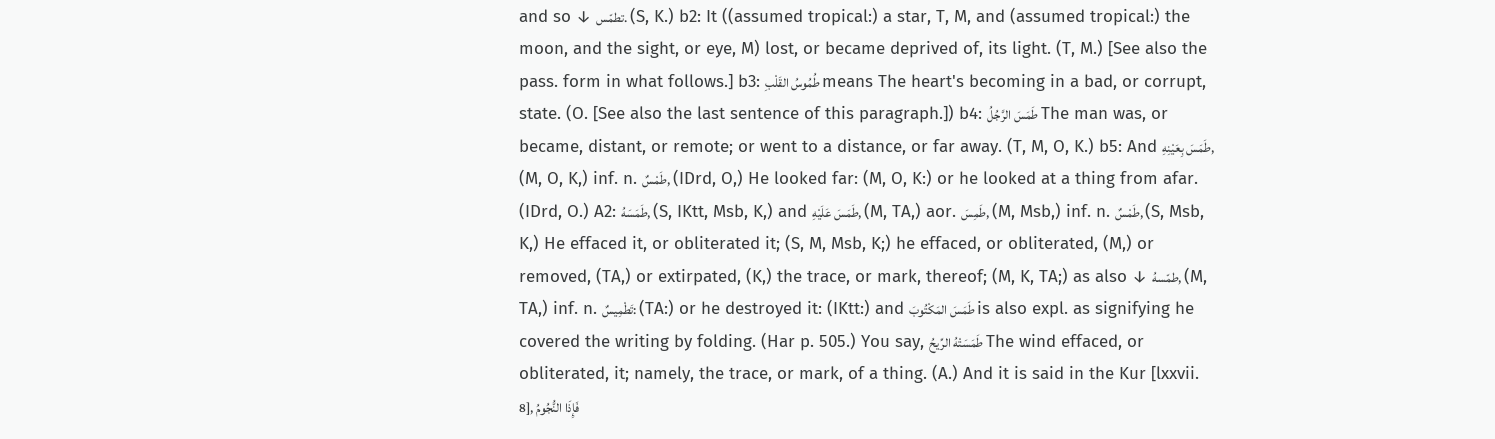and so ↓ تطمّس. (S, K.) b2: It ((assumed tropical:) a star, T, M, and (assumed tropical:) the moon, and the sight, or eye, M) lost, or became deprived of, its light. (T, M.) [See also the pass. form in what follows.] b3: طُمُوسُ القَلْبِ means The heart's becoming in a bad, or corrupt, state. (O. [See also the last sentence of this paragraph.]) b4: طَمَسَ الرَّجُلُ The man was, or became, distant, or remote; or went to a distance, or far away. (T, M, O, K.) b5: And طَمَسَ بِعَيْنِهِ, (M, O, K,) inf. n. طَمْسٌ, (IDrd, O,) He looked far: (M, O, K:) or he looked at a thing from afar. (IDrd, O.) A2: طَمَسَهُ, (S, IKtt, Msb, K,) and طَمَسَ عَلَيْهِ, (M, TA,) aor. طَمِسَ, (M, Msb,) inf. n. طَمْسٌ, (S, Msb, K,) He effaced it, or obliterated it; (S, M, Msb, K;) he effaced, or obliterated, (M,) or removed, (TA,) or extirpated, (K,) the trace, or mark, thereof; (M, K, TA;) as also ↓ طمّسهُ, (M, TA,) inf. n. تَطْمِيسٌ: (TA:) or he destroyed it: (IKtt:) and طَمَسَ المَكْتُوبَ is also expl. as signifying he covered the writing by folding. (Har p. 505.) You say, طَمَسَتْهُ الرِّيحُ The wind effaced, or obliterated, it; namely, the trace, or mark, of a thing. (A.) And it is said in the Kur [lxxvii. 8], فَإِذَا النُّجُومُ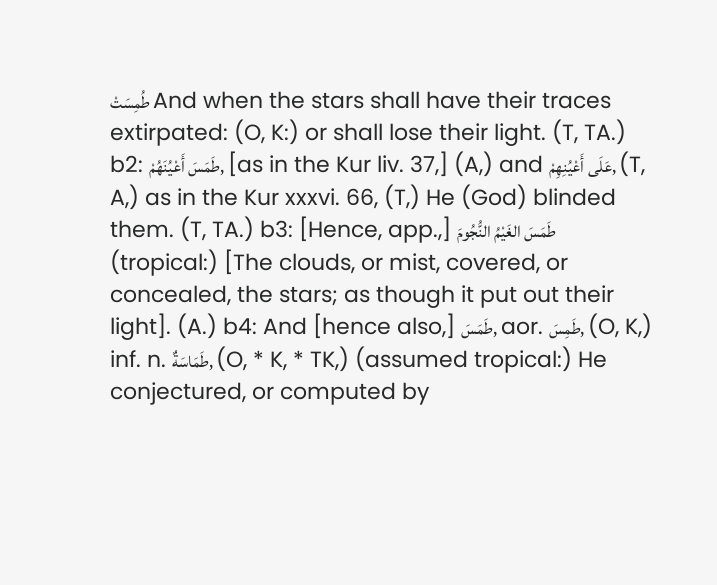طُمِسَتْ And when the stars shall have their traces extirpated: (O, K:) or shall lose their light. (T, TA.) b2: طَمَسَ أَعْيُنَهُمْ, [as in the Kur liv. 37,] (A,) and عَلَى أَعْيُنِهِمْ, (T, A,) as in the Kur xxxvi. 66, (T,) He (God) blinded them. (T, TA.) b3: [Hence, app.,] طَمَسَ الغَيْمُ النُّجُومَ (tropical:) [The clouds, or mist, covered, or concealed, the stars; as though it put out their light]. (A.) b4: And [hence also,] طَمَسَ, aor. طَمِسَ, (O, K,) inf. n. طَمَاسَةٌ, (O, * K, * TK,) (assumed tropical:) He conjectured, or computed by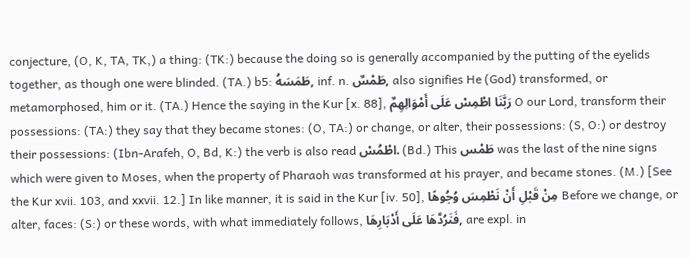conjecture, (O, K, TA, TK,) a thing: (TK:) because the doing so is generally accompanied by the putting of the eyelids together, as though one were blinded. (TA.) b5: طَمَسَهُ, inf. n. طَمْسٌ, also signifies He (God) transformed, or metamorphosed, him or it. (TA.) Hence the saying in the Kur [x. 88], رَبَّنَا اطْمِسْ عَلَى أَمْوَالِهِمٌ O our Lord, transform their possessions: (TA:) they say that they became stones: (O, TA:) or change, or alter, their possessions: (S, O:) or destroy their possessions: (Ibn-Arafeh, O, Bd, K:) the verb is also read اطْمُسْ. (Bd.) This طَمْس was the last of the nine signs which were given to Moses, when the property of Pharaoh was transformed at his prayer, and became stones. (M.) [See the Kur xvii. 103, and xxvii. 12.] In like manner, it is said in the Kur [iv. 50], مِنْ قَبْلِ أَنْ نَطْمِسَ وُجُوهًا Before we change, or alter, faces: (S:) or these words, with what immediately follows, فَنَرُدَّهَا عَلَى أَدْبَارِهَا, are expl. in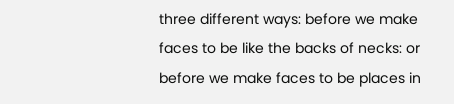three different ways: before we make faces to be like the backs of necks: or before we make faces to be places in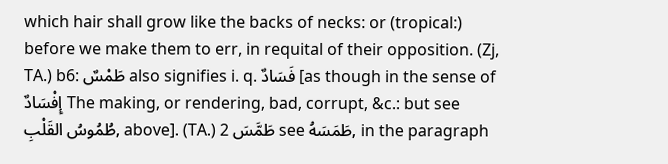which hair shall grow like the backs of necks: or (tropical:) before we make them to err, in requital of their opposition. (Zj, TA.) b6: طَمْسٌ also signifies i. q. فَسَادٌ [as though in the sense of إِفْسَادٌ The making, or rendering, bad, corrupt, &c.: but see طُمُوسُ القَلْبِ, above]. (TA.) 2 طَمَّسَ see طَمَسَهُ, in the paragraph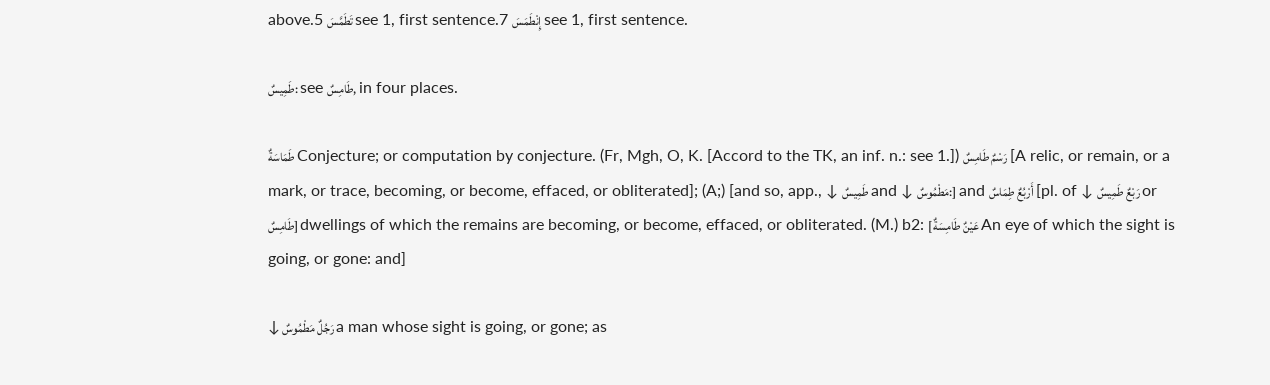above.5 تَطَمَّسَ see 1, first sentence.7 إِنْطَمَسَ see 1, first sentence.

طَمِيسٌ: see طَامِسٌ, in four places.

طَمَاسَةٌ Conjecture; or computation by conjecture. (Fr, Mgh, O, K. [Accord to the TK, an inf. n.: see 1.]) رَسْمٌ طَامِسٌ [A relic, or remain, or a mark, or trace, becoming, or become, effaced, or obliterated]; (A;) [and so, app., ↓ طَمِيسٌ and ↓ مَطْمُوسٌ:] and أَرْبُعٌ طِمَاسٌ [pl. of ↓ رَبْعٌ طَمِيسٌ or طَامِسٌ] dwellings of which the remains are becoming, or become, effaced, or obliterated. (M.) b2: [عَيْنٌ طَامِسَةٌ An eye of which the sight is going, or gone: and]

↓ رَجُلٌ مَطْمُوسٌ a man whose sight is going, or gone; as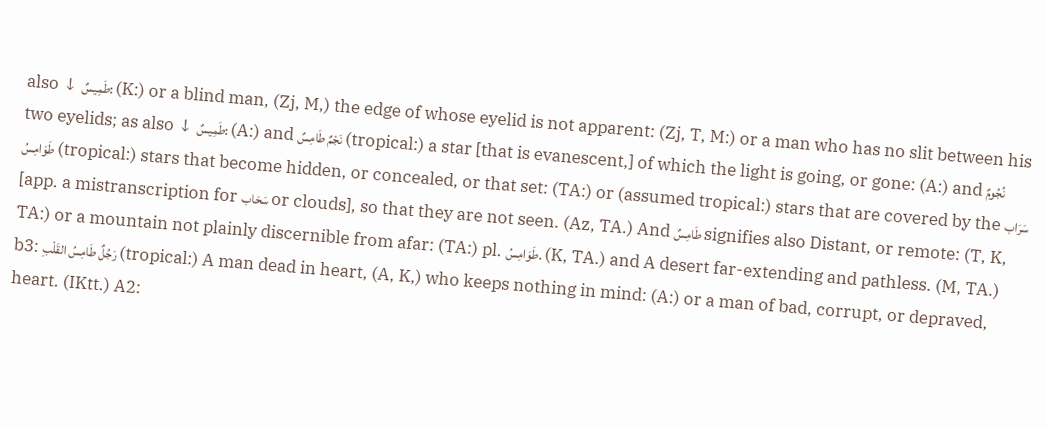also ↓ طَمِيسٌ: (K:) or a blind man, (Zj, M,) the edge of whose eyelid is not apparent: (Zj, T, M:) or a man who has no slit between his two eyelids; as also ↓ طَمِيسٌ: (A:) and نَجْمٌ طَامِسٌ (tropical:) a star [that is evanescent,] of which the light is going, or gone: (A:) and نُجُومٌ طَوَامِسُ (tropical:) stars that become hidden, or concealed, or that set: (TA:) or (assumed tropical:) stars that are covered by the سَرَاب [app. a mistranscription for سَحَاب or clouds], so that they are not seen. (Az, TA.) And طَامِسٌ signifies also Distant, or remote: (T, K, TA:) or a mountain not plainly discernible from afar: (TA:) pl. طَوَامِسُ. (K, TA.) and A desert far-extending and pathless. (M, TA.) b3: رَجُلٌ طَامِسُ القَلْبِ (tropical:) A man dead in heart, (A, K,) who keeps nothing in mind: (A:) or a man of bad, corrupt, or depraved, heart. (IKtt.) A2: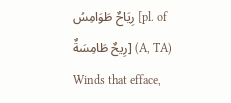رِيَاحٌ طَوَامِسُ [pl. of رِيحٌ طَامِسَةٌ] (A, TA) Winds that efface,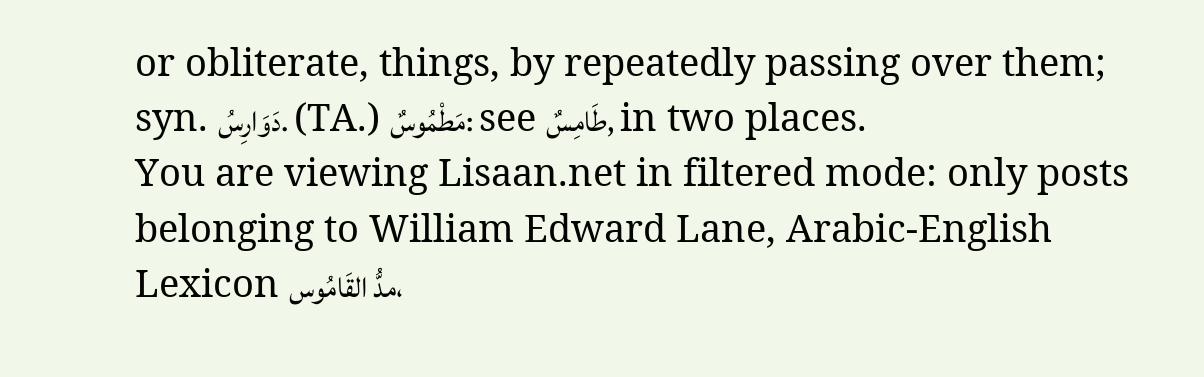or obliterate, things, by repeatedly passing over them; syn. دَوَارِسُ. (TA.) مَطْمُوسٌ: see طَامِسٌ, in two places.
You are viewing Lisaan.net in filtered mode: only posts belonging to William Edward Lane, Arabic-English Lexicon مدُّ القَامُوس،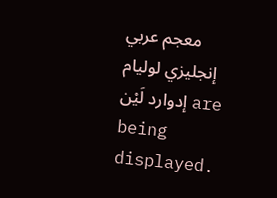معجم عربي إنجليزي لوليام إدوارد لَيْن are being displayed.